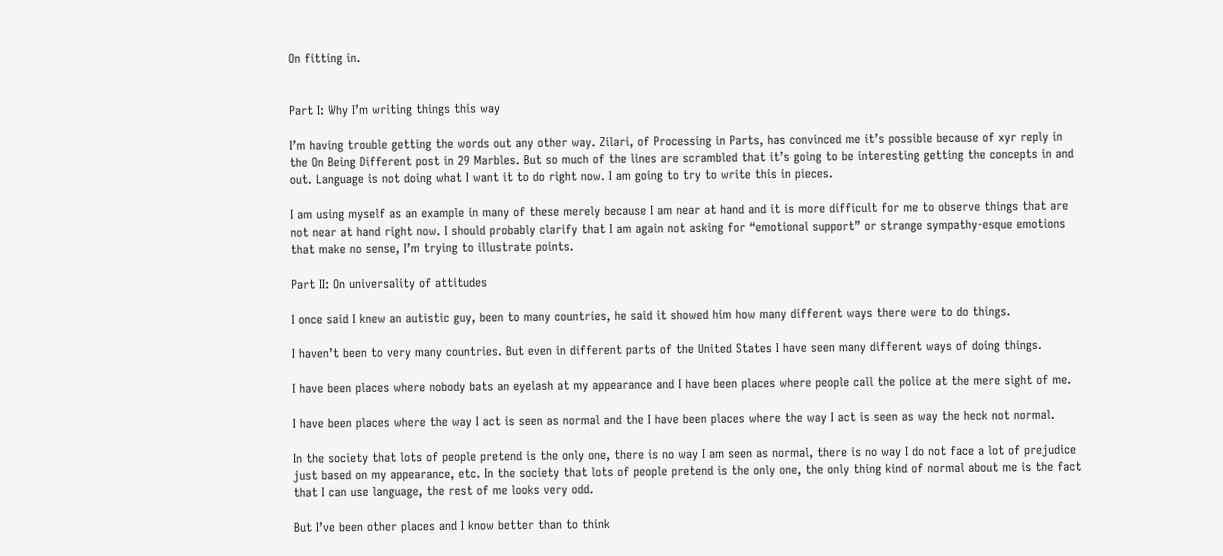On fitting in.


Part I: Why I’m writing things this way

I’m having trouble getting the words out any other way. Zilari, of Processing in Parts, has convinced me it’s possible because of xyr reply in the On Being Different post in 29 Marbles. But so much of the lines are scrambled that it’s going to be interesting getting the concepts in and out. Language is not doing what I want it to do right now. I am going to try to write this in pieces.

I am using myself as an example in many of these merely because I am near at hand and it is more difficult for me to observe things that are not near at hand right now. I should probably clarify that I am again not asking for “emotional support” or strange sympathy-esque emotions that make no sense, I’m trying to illustrate points.

Part II: On universality of attitudes

I once said I knew an autistic guy, been to many countries, he said it showed him how many different ways there were to do things.

I haven’t been to very many countries. But even in different parts of the United States I have seen many different ways of doing things.

I have been places where nobody bats an eyelash at my appearance and I have been places where people call the police at the mere sight of me.

I have been places where the way I act is seen as normal and the I have been places where the way I act is seen as way the heck not normal.

In the society that lots of people pretend is the only one, there is no way I am seen as normal, there is no way I do not face a lot of prejudice just based on my appearance, etc. In the society that lots of people pretend is the only one, the only thing kind of normal about me is the fact that I can use language, the rest of me looks very odd.

But I’ve been other places and I know better than to think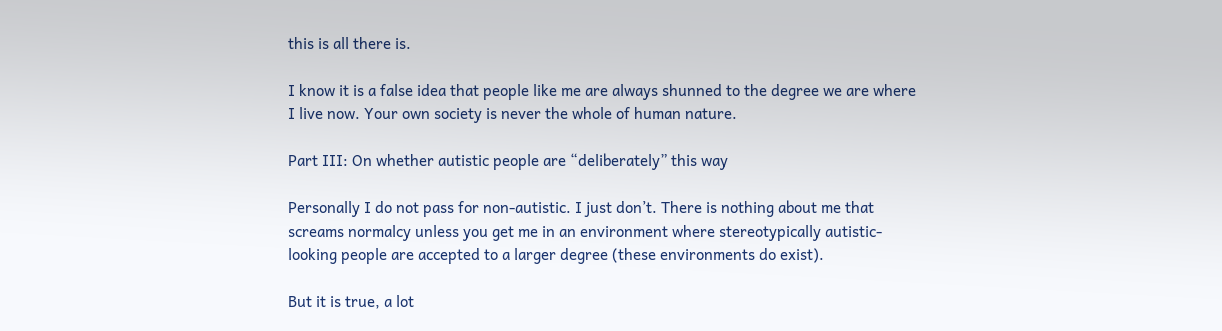this is all there is.

I know it is a false idea that people like me are always shunned to the degree we are where I live now. Your own society is never the whole of human nature.

Part III: On whether autistic people are “deliberately” this way

Personally I do not pass for non-autistic. I just don’t. There is nothing about me that screams normalcy unless you get me in an environment where stereotypically autistic-looking people are accepted to a larger degree (these environments do exist).

But it is true, a lot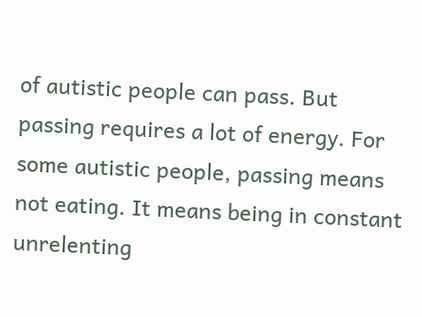of autistic people can pass. But passing requires a lot of energy. For some autistic people, passing means not eating. It means being in constant unrelenting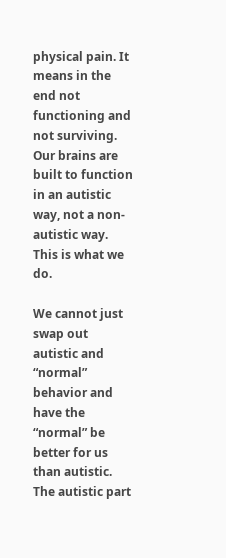physical pain. It means in the end not functioning and not surviving. Our brains are built to function in an autistic way, not a non-autistic way. This is what we do.

We cannot just swap out autistic and “normal” behavior and have the “normal” be better for us than autistic. The autistic part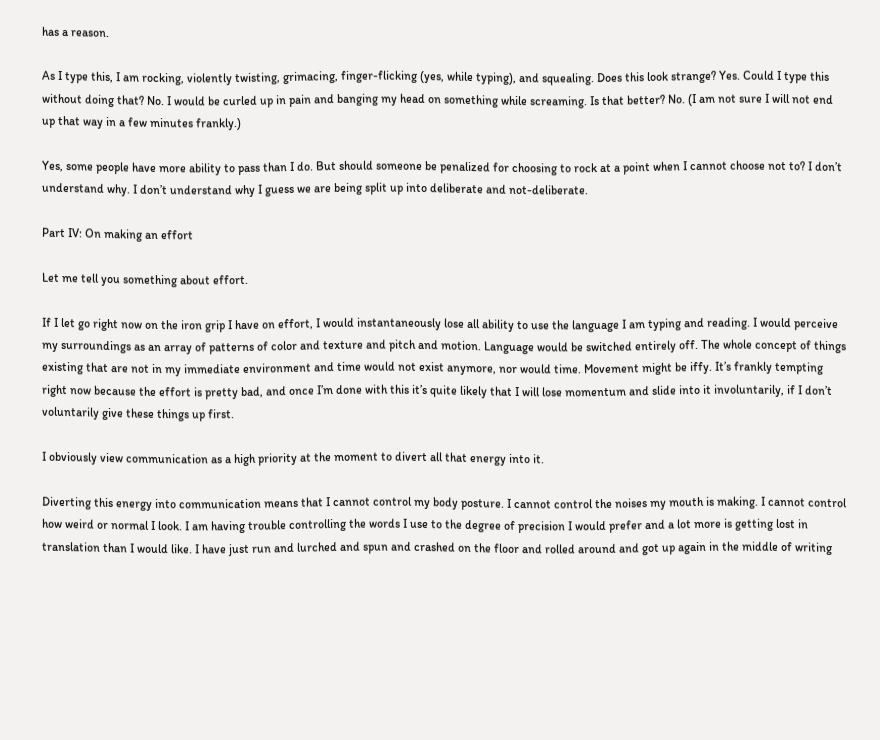has a reason.

As I type this, I am rocking, violently twisting, grimacing, finger-flicking (yes, while typing), and squealing. Does this look strange? Yes. Could I type this without doing that? No. I would be curled up in pain and banging my head on something while screaming. Is that better? No. (I am not sure I will not end up that way in a few minutes frankly.)

Yes, some people have more ability to pass than I do. But should someone be penalized for choosing to rock at a point when I cannot choose not to? I don’t understand why. I don’t understand why I guess we are being split up into deliberate and not-deliberate.

Part IV: On making an effort

Let me tell you something about effort.

If I let go right now on the iron grip I have on effort, I would instantaneously lose all ability to use the language I am typing and reading. I would perceive my surroundings as an array of patterns of color and texture and pitch and motion. Language would be switched entirely off. The whole concept of things existing that are not in my immediate environment and time would not exist anymore, nor would time. Movement might be iffy. It’s frankly tempting right now because the effort is pretty bad, and once I’m done with this it’s quite likely that I will lose momentum and slide into it involuntarily, if I don’t voluntarily give these things up first.

I obviously view communication as a high priority at the moment to divert all that energy into it.

Diverting this energy into communication means that I cannot control my body posture. I cannot control the noises my mouth is making. I cannot control how weird or normal I look. I am having trouble controlling the words I use to the degree of precision I would prefer and a lot more is getting lost in translation than I would like. I have just run and lurched and spun and crashed on the floor and rolled around and got up again in the middle of writing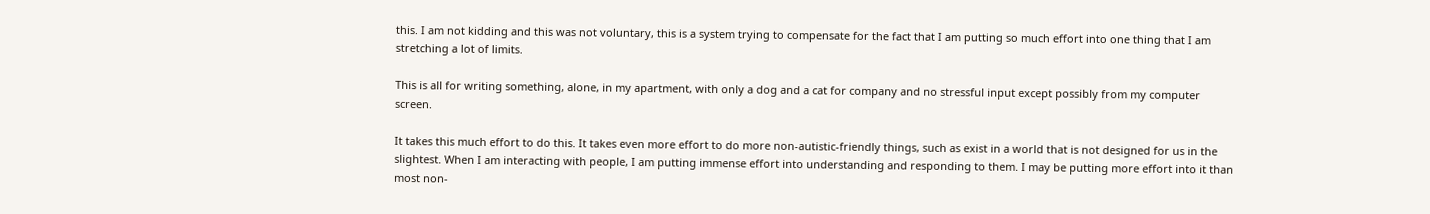this. I am not kidding and this was not voluntary, this is a system trying to compensate for the fact that I am putting so much effort into one thing that I am stretching a lot of limits.

This is all for writing something, alone, in my apartment, with only a dog and a cat for company and no stressful input except possibly from my computer screen.

It takes this much effort to do this. It takes even more effort to do more non-autistic-friendly things, such as exist in a world that is not designed for us in the slightest. When I am interacting with people, I am putting immense effort into understanding and responding to them. I may be putting more effort into it than most non-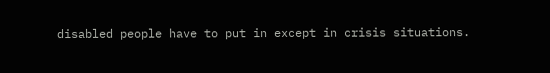disabled people have to put in except in crisis situations.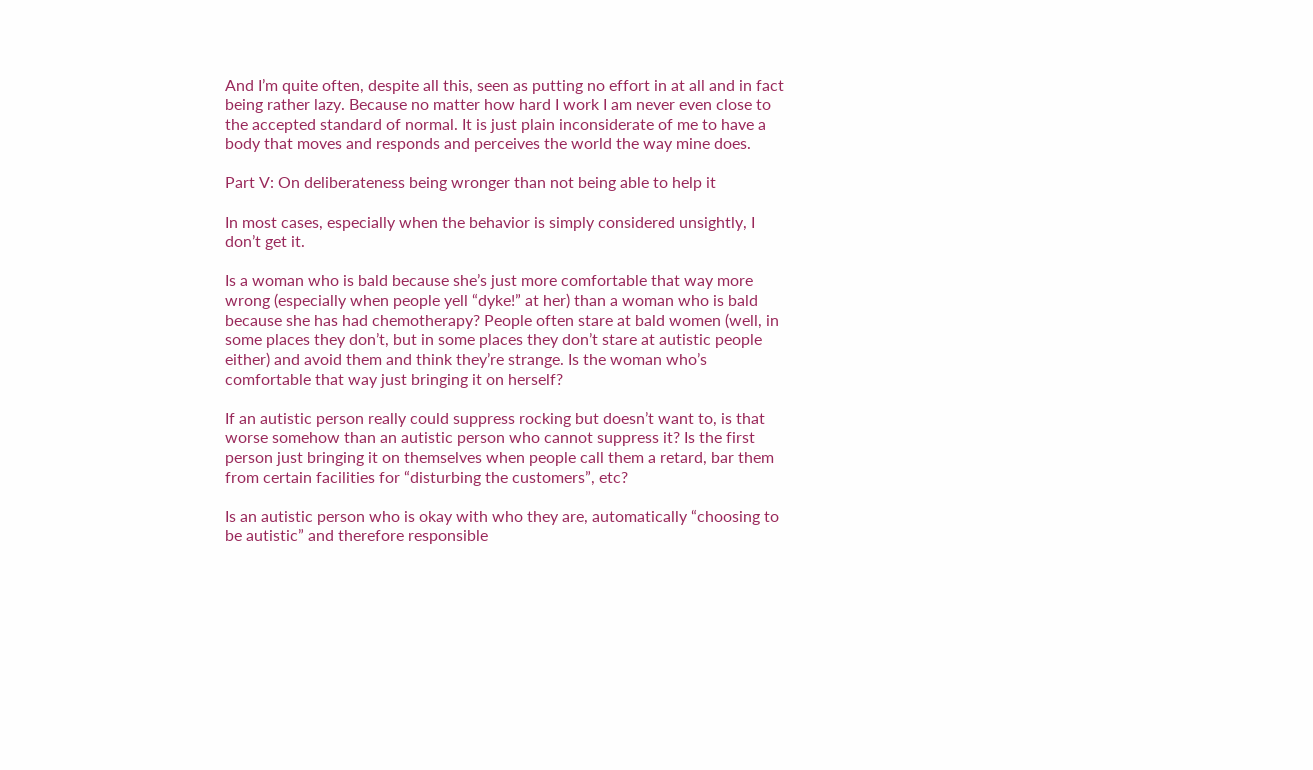And I’m quite often, despite all this, seen as putting no effort in at all and in fact being rather lazy. Because no matter how hard I work I am never even close to the accepted standard of normal. It is just plain inconsiderate of me to have a body that moves and responds and perceives the world the way mine does.

Part V: On deliberateness being wronger than not being able to help it

In most cases, especially when the behavior is simply considered unsightly, I don’t get it.

Is a woman who is bald because she’s just more comfortable that way more wrong (especially when people yell “dyke!” at her) than a woman who is bald because she has had chemotherapy? People often stare at bald women (well, in some places they don’t, but in some places they don’t stare at autistic people either) and avoid them and think they’re strange. Is the woman who’s comfortable that way just bringing it on herself?

If an autistic person really could suppress rocking but doesn’t want to, is that worse somehow than an autistic person who cannot suppress it? Is the first person just bringing it on themselves when people call them a retard, bar them from certain facilities for “disturbing the customers”, etc?

Is an autistic person who is okay with who they are, automatically “choosing to be autistic” and therefore responsible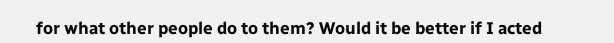for what other people do to them? Would it be better if I acted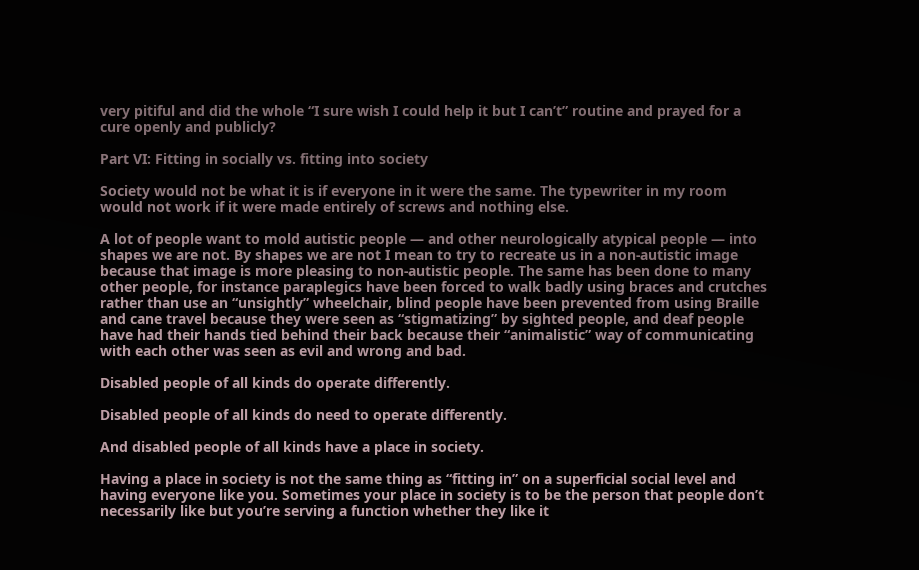very pitiful and did the whole “I sure wish I could help it but I can’t” routine and prayed for a cure openly and publicly?

Part VI: Fitting in socially vs. fitting into society

Society would not be what it is if everyone in it were the same. The typewriter in my room would not work if it were made entirely of screws and nothing else.

A lot of people want to mold autistic people — and other neurologically atypical people — into shapes we are not. By shapes we are not I mean to try to recreate us in a non-autistic image because that image is more pleasing to non-autistic people. The same has been done to many other people, for instance paraplegics have been forced to walk badly using braces and crutches rather than use an “unsightly” wheelchair, blind people have been prevented from using Braille and cane travel because they were seen as “stigmatizing” by sighted people, and deaf people have had their hands tied behind their back because their “animalistic” way of communicating with each other was seen as evil and wrong and bad.

Disabled people of all kinds do operate differently.

Disabled people of all kinds do need to operate differently.

And disabled people of all kinds have a place in society.

Having a place in society is not the same thing as “fitting in” on a superficial social level and having everyone like you. Sometimes your place in society is to be the person that people don’t necessarily like but you’re serving a function whether they like it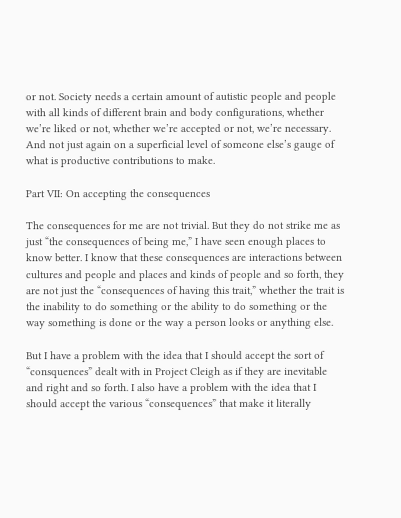or not. Society needs a certain amount of autistic people and people with all kinds of different brain and body configurations, whether we’re liked or not, whether we’re accepted or not, we’re necessary. And not just again on a superficial level of someone else’s gauge of what is productive contributions to make.

Part VII: On accepting the consequences

The consequences for me are not trivial. But they do not strike me as just “the consequences of being me,” I have seen enough places to know better. I know that these consequences are interactions between cultures and people and places and kinds of people and so forth, they are not just the “consequences of having this trait,” whether the trait is the inability to do something or the ability to do something or the way something is done or the way a person looks or anything else.

But I have a problem with the idea that I should accept the sort of “consquences” dealt with in Project Cleigh as if they are inevitable and right and so forth. I also have a problem with the idea that I should accept the various “consequences” that make it literally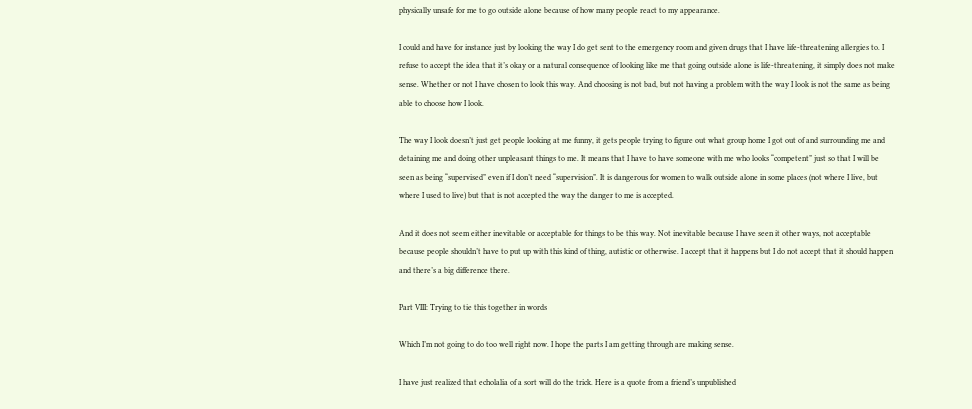physically unsafe for me to go outside alone because of how many people react to my appearance.

I could and have for instance just by looking the way I do get sent to the emergency room and given drugs that I have life-threatening allergies to. I refuse to accept the idea that it’s okay or a natural consequence of looking like me that going outside alone is life-threatening, it simply does not make sense. Whether or not I have chosen to look this way. And choosing is not bad, but not having a problem with the way I look is not the same as being able to choose how I look.

The way I look doesn’t just get people looking at me funny, it gets people trying to figure out what group home I got out of and surrounding me and detaining me and doing other unpleasant things to me. It means that I have to have someone with me who looks “competent” just so that I will be seen as being “supervised” even if I don’t need “supervision”. It is dangerous for women to walk outside alone in some places (not where I live, but where I used to live) but that is not accepted the way the danger to me is accepted.

And it does not seem either inevitable or acceptable for things to be this way. Not inevitable because I have seen it other ways, not acceptable because people shouldn’t have to put up with this kind of thing, autistic or otherwise. I accept that it happens but I do not accept that it should happen and there’s a big difference there.

Part VIII: Trying to tie this together in words

Which I’m not going to do too well right now. I hope the parts I am getting through are making sense.

I have just realized that echolalia of a sort will do the trick. Here is a quote from a friend’s unpublished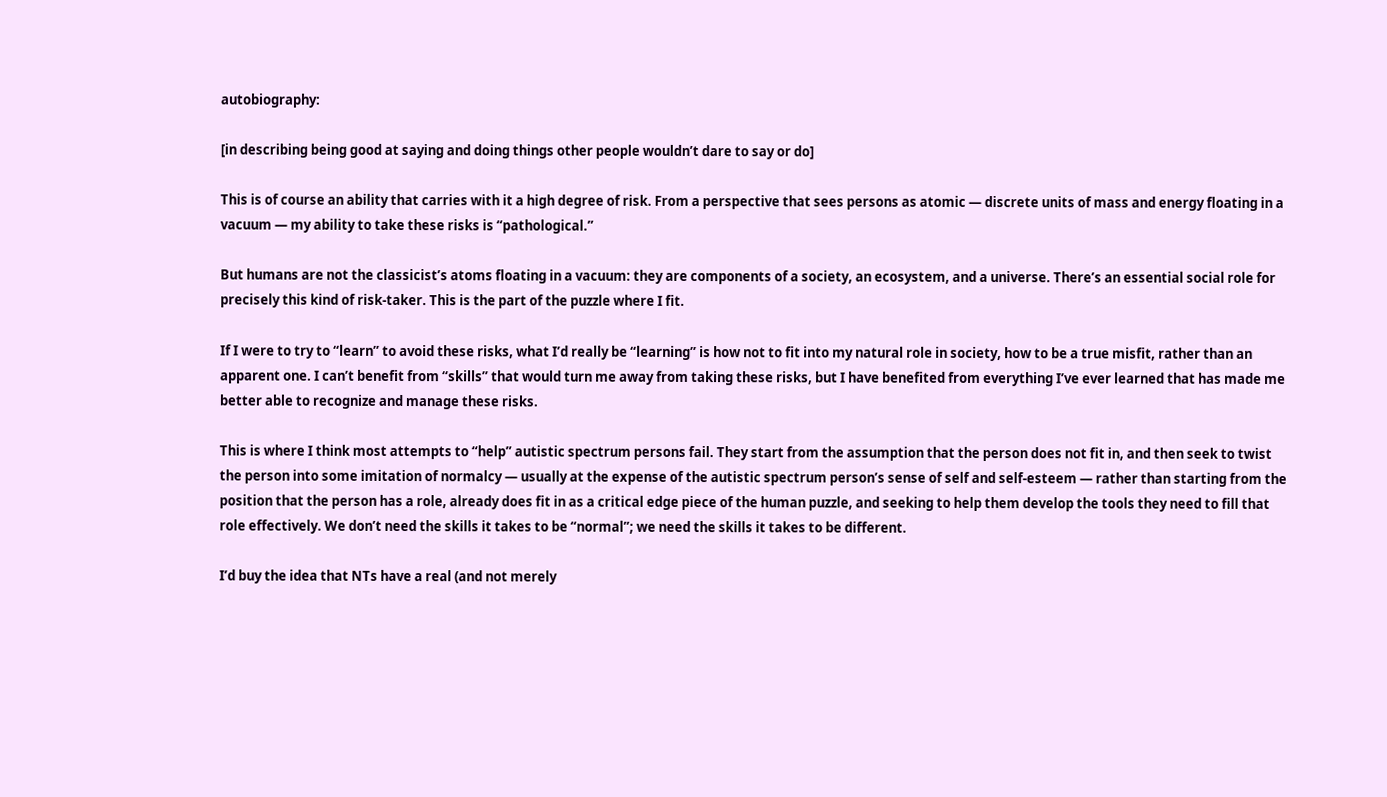autobiography:

[in describing being good at saying and doing things other people wouldn’t dare to say or do]

This is of course an ability that carries with it a high degree of risk. From a perspective that sees persons as atomic — discrete units of mass and energy floating in a vacuum — my ability to take these risks is “pathological.”

But humans are not the classicist’s atoms floating in a vacuum: they are components of a society, an ecosystem, and a universe. There’s an essential social role for precisely this kind of risk-taker. This is the part of the puzzle where I fit.

If I were to try to “learn” to avoid these risks, what I’d really be “learning” is how not to fit into my natural role in society, how to be a true misfit, rather than an apparent one. I can’t benefit from “skills” that would turn me away from taking these risks, but I have benefited from everything I’ve ever learned that has made me better able to recognize and manage these risks.

This is where I think most attempts to “help” autistic spectrum persons fail. They start from the assumption that the person does not fit in, and then seek to twist the person into some imitation of normalcy — usually at the expense of the autistic spectrum person’s sense of self and self-esteem — rather than starting from the position that the person has a role, already does fit in as a critical edge piece of the human puzzle, and seeking to help them develop the tools they need to fill that role effectively. We don’t need the skills it takes to be “normal”; we need the skills it takes to be different.

I’d buy the idea that NTs have a real (and not merely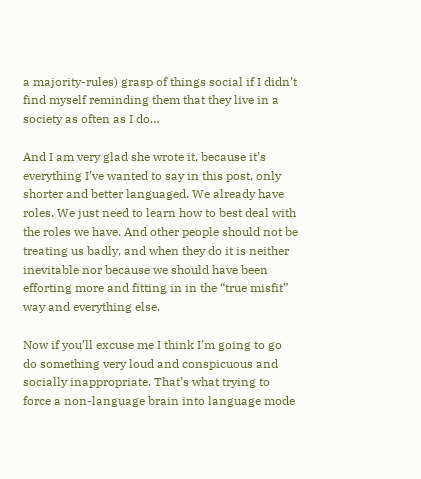a majority-rules) grasp of things social if I didn’t find myself reminding them that they live in a society as often as I do…

And I am very glad she wrote it, because it’s everything I’ve wanted to say in this post, only shorter and better languaged. We already have roles. We just need to learn how to best deal with the roles we have. And other people should not be treating us badly, and when they do it is neither inevitable nor because we should have been efforting more and fitting in in the “true misfit” way and everything else.

Now if you’ll excuse me I think I’m going to go do something very loud and conspicuous and socially inappropriate. That’s what trying to force a non-language brain into language mode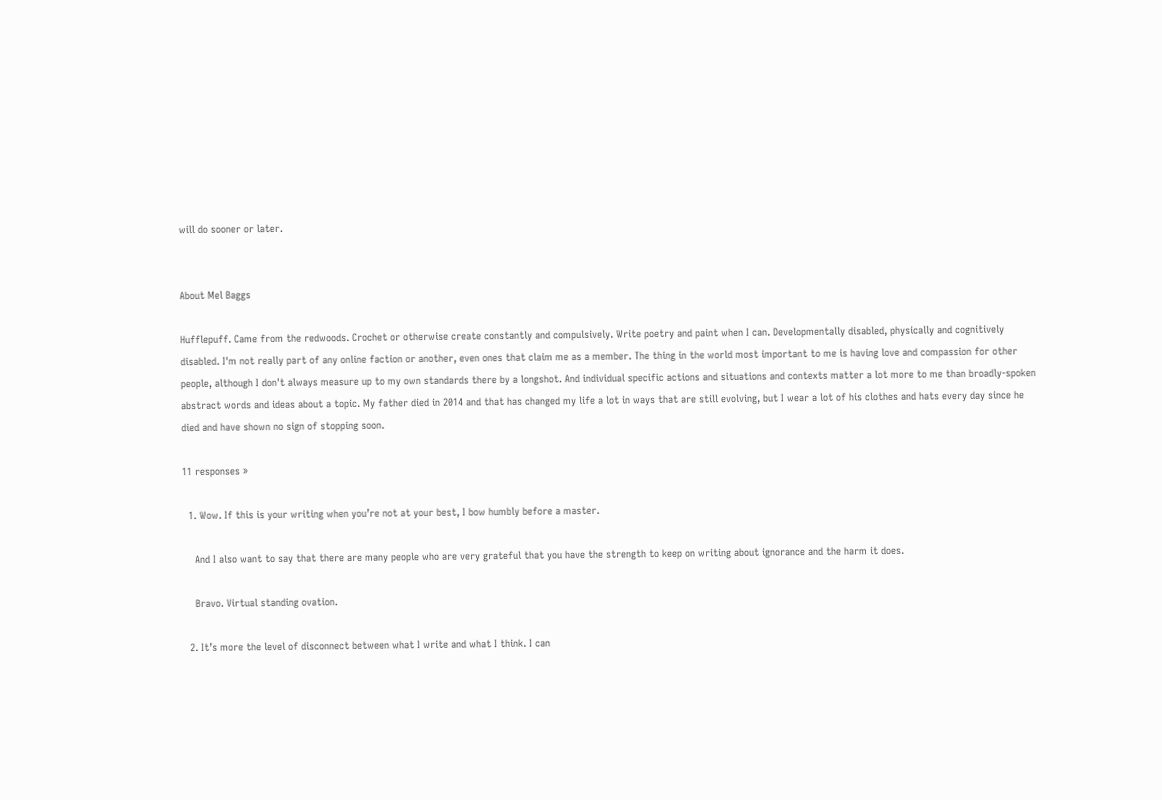will do sooner or later.


About Mel Baggs

Hufflepuff. Came from the redwoods. Crochet or otherwise create constantly and compulsively. Write poetry and paint when I can. Developmentally disabled, physically and cognitively disabled. I'm not really part of any online faction or another, even ones that claim me as a member. The thing in the world most important to me is having love and compassion for other people, although I don't always measure up to my own standards there by a longshot. And individual specific actions and situations and contexts matter a lot more to me than broadly-spoken abstract words and ideas about a topic. My father died in 2014 and that has changed my life a lot in ways that are still evolving, but I wear a lot of his clothes and hats every day since he died and have shown no sign of stopping soon.

11 responses »

  1. Wow. If this is your writing when you’re not at your best, I bow humbly before a master.

    And I also want to say that there are many people who are very grateful that you have the strength to keep on writing about ignorance and the harm it does.

    Bravo. Virtual standing ovation.

  2. It’s more the level of disconnect between what I write and what I think. I can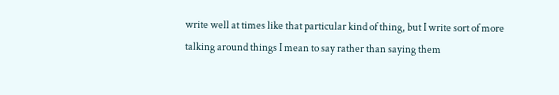write well at times like that particular kind of thing, but I write sort of more talking around things I mean to say rather than saying them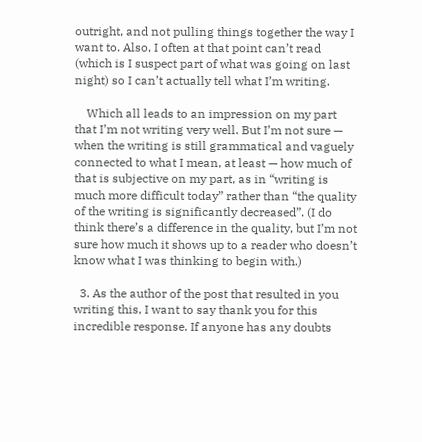outright, and not pulling things together the way I want to. Also, I often at that point can’t read (which is I suspect part of what was going on last night) so I can’t actually tell what I’m writing.

    Which all leads to an impression on my part that I’m not writing very well. But I’m not sure — when the writing is still grammatical and vaguely connected to what I mean, at least — how much of that is subjective on my part, as in “writing is much more difficult today” rather than “the quality of the writing is significantly decreased”. (I do think there’s a difference in the quality, but I’m not sure how much it shows up to a reader who doesn’t know what I was thinking to begin with.)

  3. As the author of the post that resulted in you writing this, I want to say thank you for this incredible response. If anyone has any doubts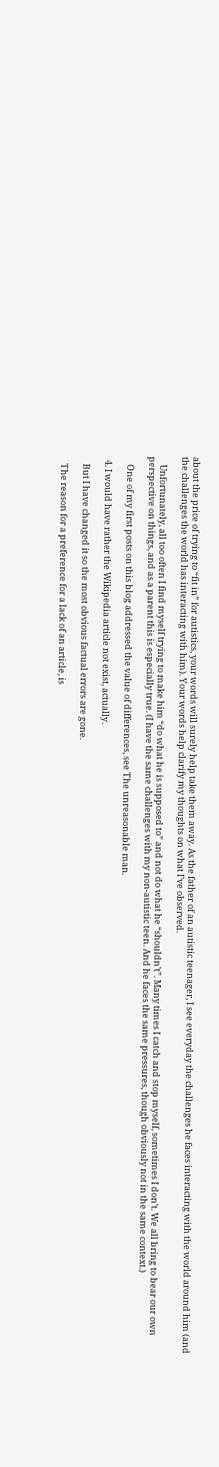about the price of trying to “fit in” for autistics, your words will surely help take them away. As the father of an autistic teenager, I see everyday the challenges he faces interacting with the world around him (and the challenges the world has interacting with him). Your words help clarify my thoughts on what I’ve observed.

    Unfortunately, all too often I find myself trying to make him “do what he is supposed to” and not do what he “shouldn’t”. Many times I catch and stop myself, sometimes I don’t. We all bring to bear our own perspective on things, and as a parent this is especially true. (I have the same challenges with my non-autistic teen. And he faces the same pressures, though obviously not in the same context.)

    One of my first posts on this blog addressed the value of differences, see The unreasonable man.

  4. I would have rather the Wikipedia article not exist, actually.

    But I have changed it so the most obvious factual errors are gone.

    The reason for a preference for a lack of an article, is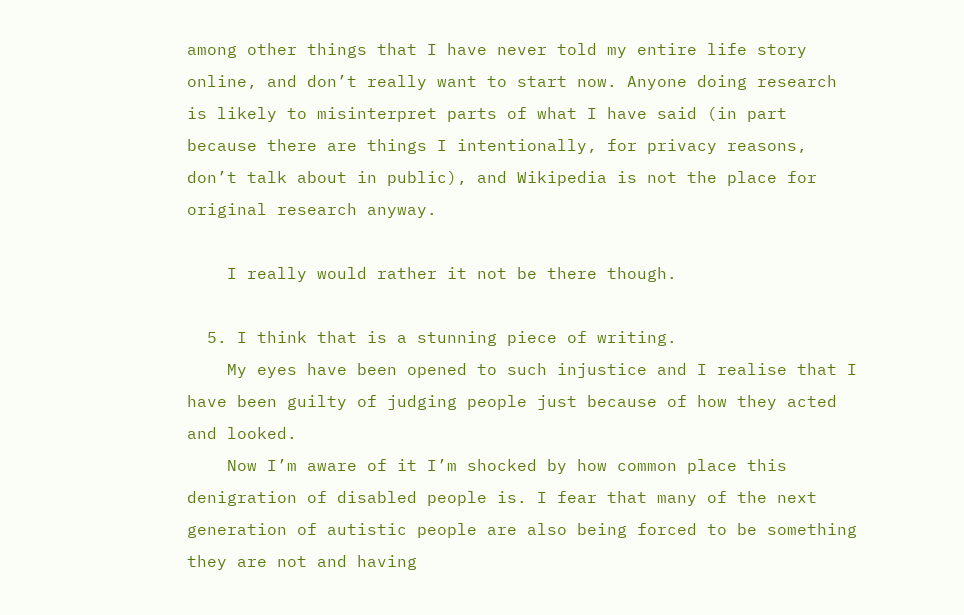among other things that I have never told my entire life story online, and don’t really want to start now. Anyone doing research is likely to misinterpret parts of what I have said (in part because there are things I intentionally, for privacy reasons, don’t talk about in public), and Wikipedia is not the place for original research anyway.

    I really would rather it not be there though.

  5. I think that is a stunning piece of writing.
    My eyes have been opened to such injustice and I realise that I have been guilty of judging people just because of how they acted and looked.
    Now I’m aware of it I’m shocked by how common place this denigration of disabled people is. I fear that many of the next generation of autistic people are also being forced to be something they are not and having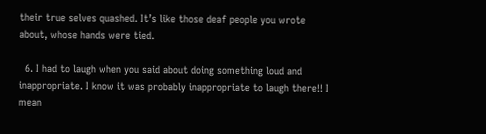their true selves quashed. It’s like those deaf people you wrote about, whose hands were tied.

  6. I had to laugh when you said about doing something loud and inappropriate. I know it was probably inappropriate to laugh there!! I mean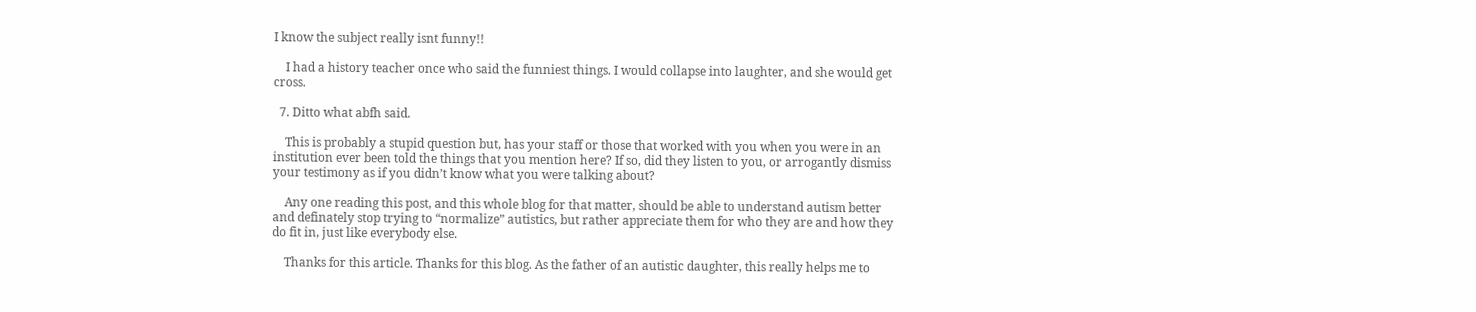I know the subject really isnt funny!!

    I had a history teacher once who said the funniest things. I would collapse into laughter, and she would get cross.

  7. Ditto what abfh said.

    This is probably a stupid question but, has your staff or those that worked with you when you were in an institution ever been told the things that you mention here? If so, did they listen to you, or arrogantly dismiss your testimony as if you didn’t know what you were talking about?

    Any one reading this post, and this whole blog for that matter, should be able to understand autism better and definately stop trying to “normalize” autistics, but rather appreciate them for who they are and how they do fit in, just like everybody else.

    Thanks for this article. Thanks for this blog. As the father of an autistic daughter, this really helps me to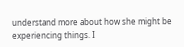understand more about how she might be experiencing things. I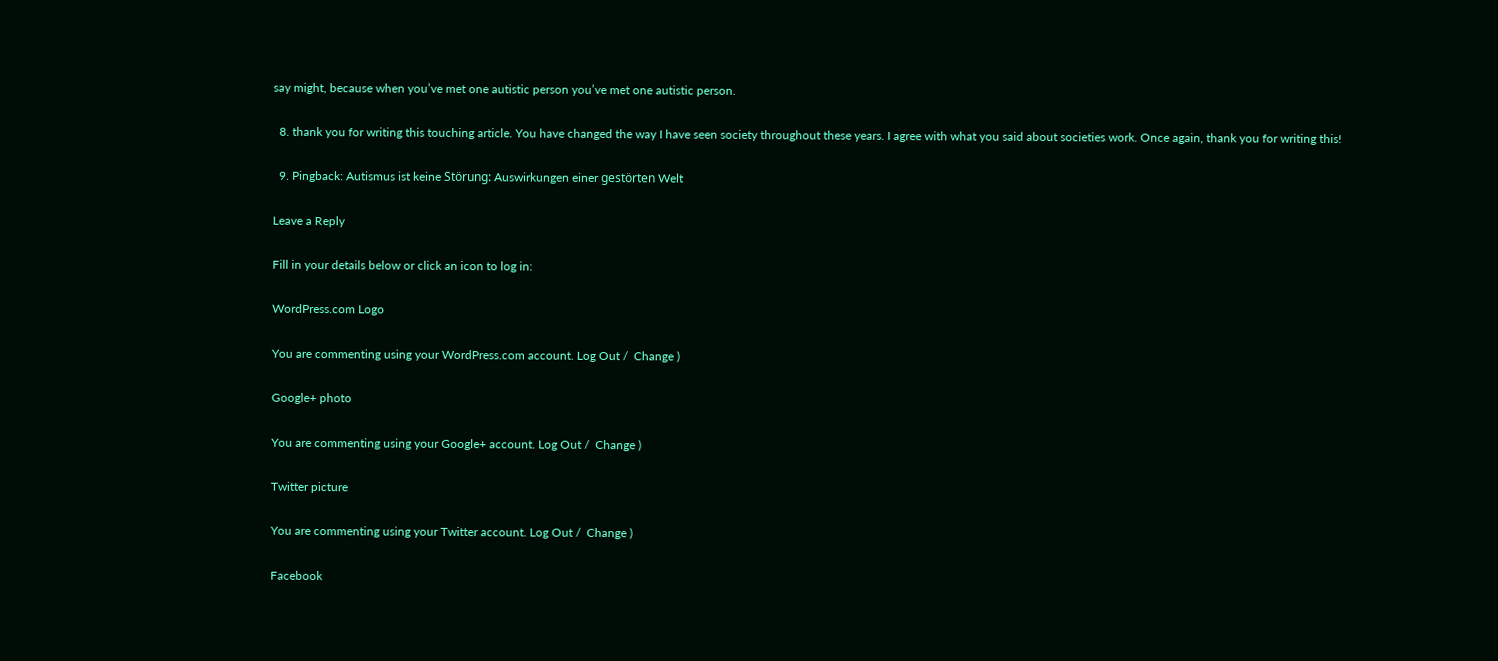say might, because when you’ve met one autistic person you’ve met one autistic person.

  8. thank you for writing this touching article. You have changed the way I have seen society throughout these years. I agree with what you said about societies work. Once again, thank you for writing this!

  9. Pingback: Autismus ist keine Störung: Auswirkungen einer gestörten Welt

Leave a Reply

Fill in your details below or click an icon to log in:

WordPress.com Logo

You are commenting using your WordPress.com account. Log Out /  Change )

Google+ photo

You are commenting using your Google+ account. Log Out /  Change )

Twitter picture

You are commenting using your Twitter account. Log Out /  Change )

Facebook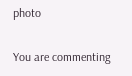photo

You are commenting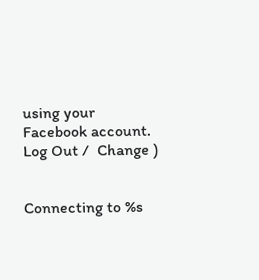using your Facebook account. Log Out /  Change )


Connecting to %s